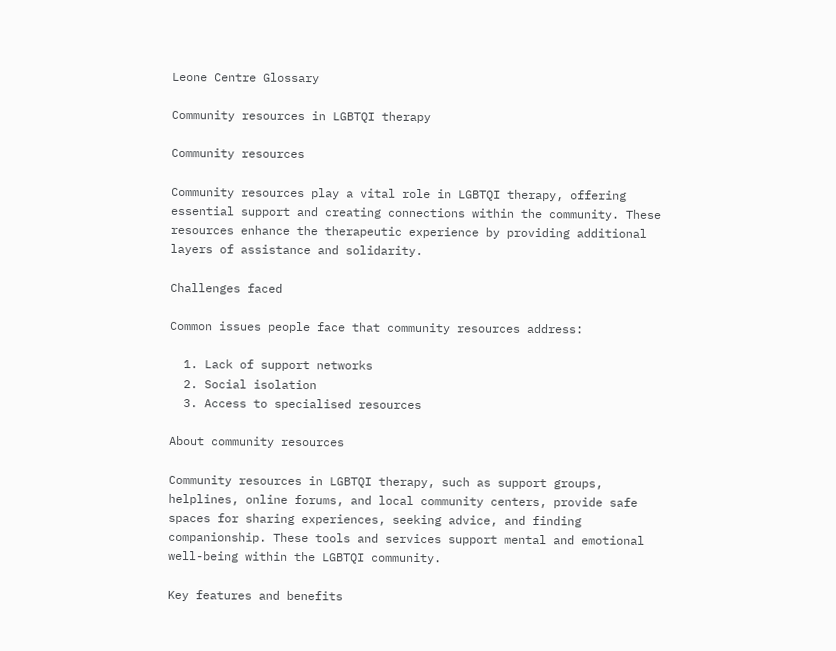Leone Centre Glossary

Community resources in LGBTQI therapy

Community resources

Community resources play a vital role in LGBTQI therapy, offering essential support and creating connections within the community. These resources enhance the therapeutic experience by providing additional layers of assistance and solidarity.

Challenges faced

Common issues people face that community resources address:

  1. Lack of support networks
  2. Social isolation
  3. Access to specialised resources

About community resources

Community resources in LGBTQI therapy, such as support groups, helplines, online forums, and local community centers, provide safe spaces for sharing experiences, seeking advice, and finding companionship. These tools and services support mental and emotional well-being within the LGBTQI community.

Key features and benefits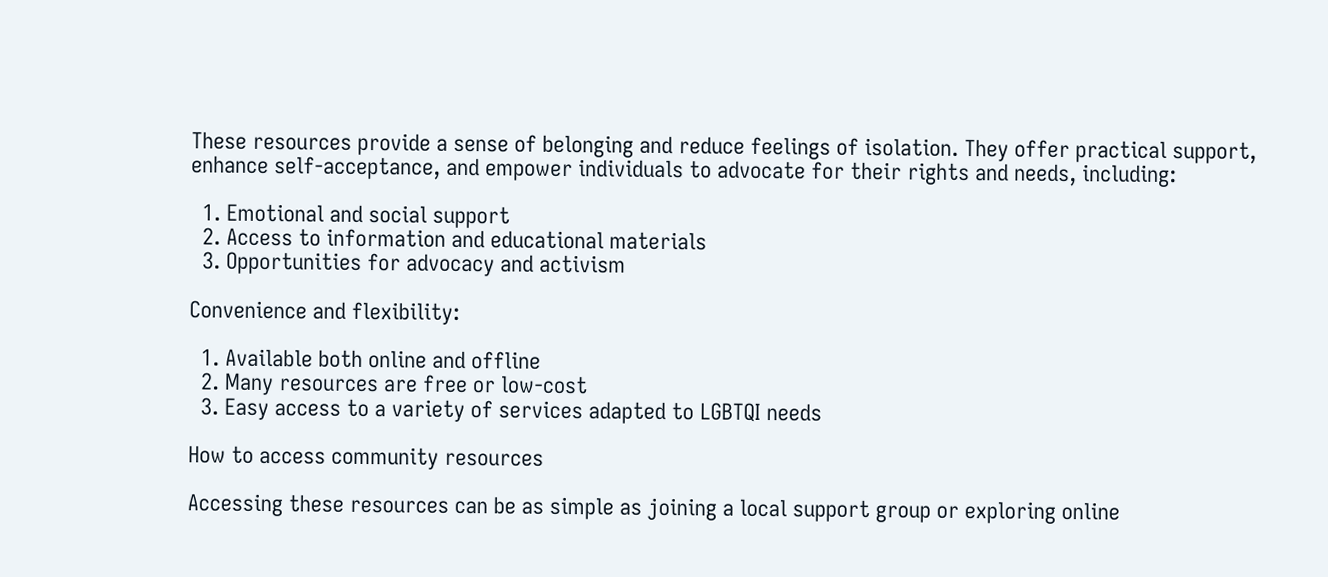These resources provide a sense of belonging and reduce feelings of isolation. They offer practical support, enhance self-acceptance, and empower individuals to advocate for their rights and needs, including:

  1. Emotional and social support
  2. Access to information and educational materials
  3. Opportunities for advocacy and activism

Convenience and flexibility:

  1. Available both online and offline
  2. Many resources are free or low-cost
  3. Easy access to a variety of services adapted to LGBTQI needs

How to access community resources

Accessing these resources can be as simple as joining a local support group or exploring online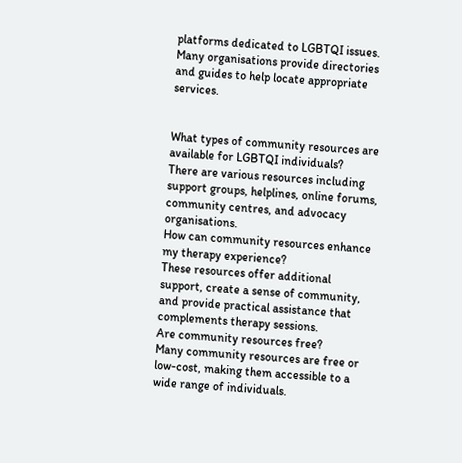platforms dedicated to LGBTQI issues. Many organisations provide directories and guides to help locate appropriate services.


What types of community resources are available for LGBTQI individuals?
There are various resources including support groups, helplines, online forums, community centres, and advocacy organisations.
How can community resources enhance my therapy experience?
These resources offer additional support, create a sense of community, and provide practical assistance that complements therapy sessions.
Are community resources free?
Many community resources are free or low-cost, making them accessible to a wide range of individuals.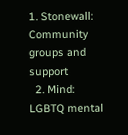1. Stonewall: Community groups and support
  2. Mind: LGBTQ mental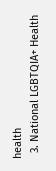health
  3. National LGBTQIA+ Health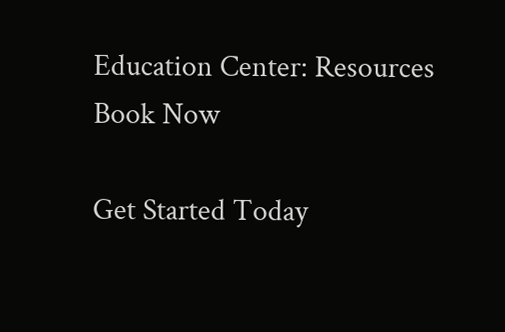Education Center: Resources
Book Now

Get Started Today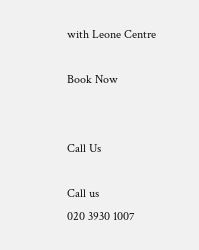with Leone Centre

Book Now


Call Us

Call us
020 3930 1007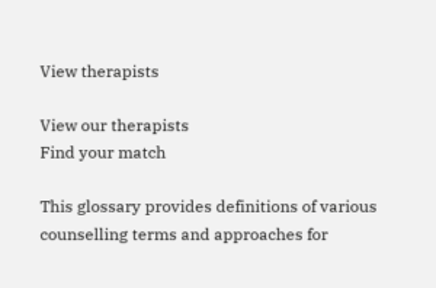View therapists

View our therapists
Find your match

This glossary provides definitions of various counselling terms and approaches for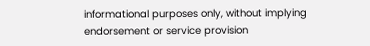informational purposes only, without implying endorsement or service provision